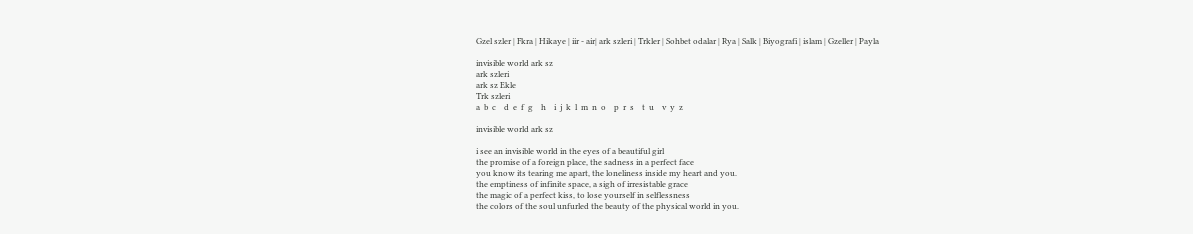Gzel szler | Fkra | Hikaye | iir - air| ark szleri | Trkler | Sohbet odalar | Rya | Salk | Biyografi | islam | Gzeller | Payla

invisible world ark sz
ark szleri
ark sz Ekle
Trk szleri
a  b  c    d  e  f  g    h    i  j  k  l  m  n  o    p  r  s    t  u    v  y  z

invisible world ark sz

i see an invisible world in the eyes of a beautiful girl
the promise of a foreign place, the sadness in a perfect face
you know its tearing me apart, the loneliness inside my heart and you.
the emptiness of infinite space, a sigh of irresistable grace
the magic of a perfect kiss, to lose yourself in selflessness
the colors of the soul unfurled the beauty of the physical world in you.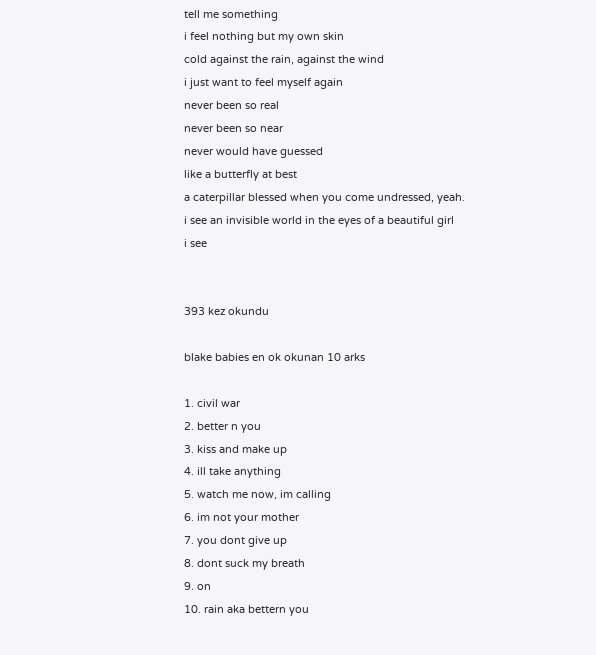tell me something
i feel nothing but my own skin
cold against the rain, against the wind
i just want to feel myself again
never been so real
never been so near
never would have guessed
like a butterfly at best
a caterpillar blessed when you come undressed, yeah.
i see an invisible world in the eyes of a beautiful girl
i see


393 kez okundu

blake babies en ok okunan 10 arks

1. civil war
2. better n you
3. kiss and make up
4. ill take anything
5. watch me now, im calling
6. im not your mother
7. you dont give up
8. dont suck my breath
9. on
10. rain aka bettern you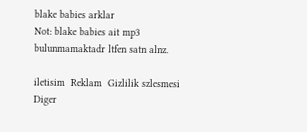blake babies arklar
Not: blake babies ait mp3 bulunmamaktadr ltfen satn alnz.

iletisim  Reklam  Gizlilik szlesmesi
Diger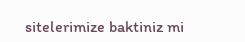sitelerimize baktiniz mi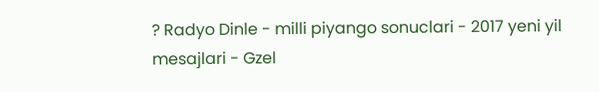? Radyo Dinle - milli piyango sonuclari - 2017 yeni yil mesajlari - Gzel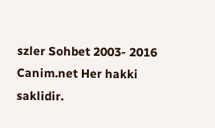szler Sohbet 2003- 2016 Canim.net Her hakki saklidir.